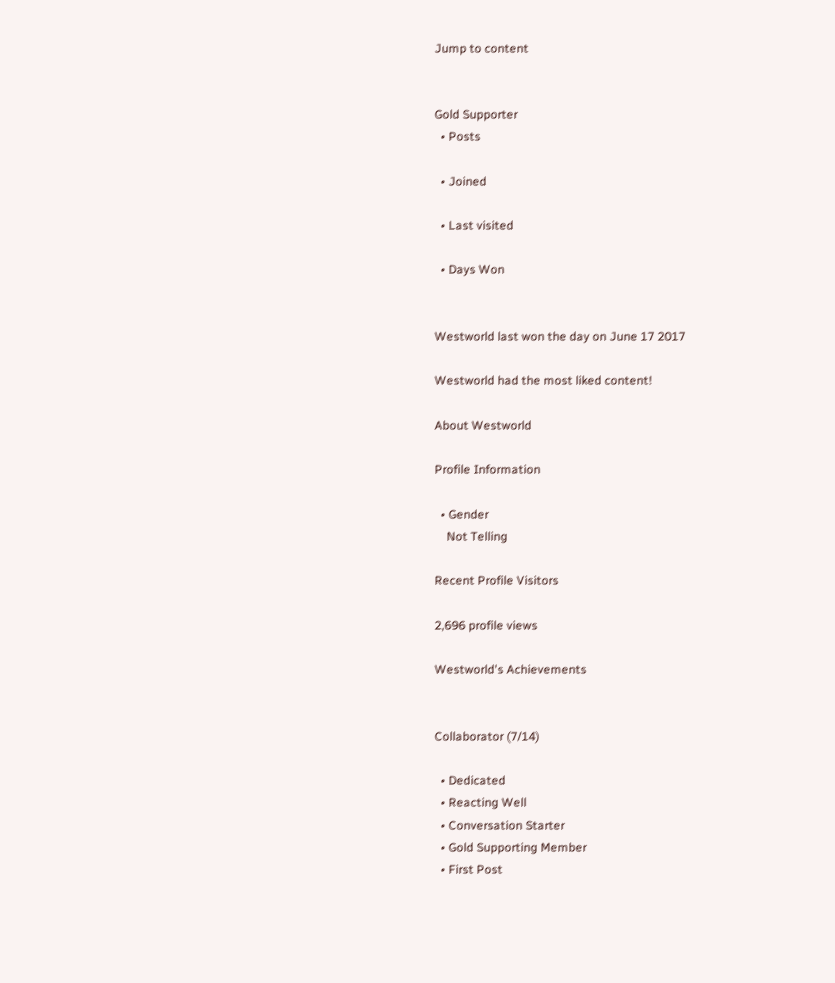Jump to content


Gold Supporter
  • Posts

  • Joined

  • Last visited

  • Days Won


Westworld last won the day on June 17 2017

Westworld had the most liked content!

About Westworld

Profile Information

  • Gender
    Not Telling

Recent Profile Visitors

2,696 profile views

Westworld's Achievements


Collaborator (7/14)

  • Dedicated
  • Reacting Well
  • Conversation Starter
  • Gold Supporting Member
  • First Post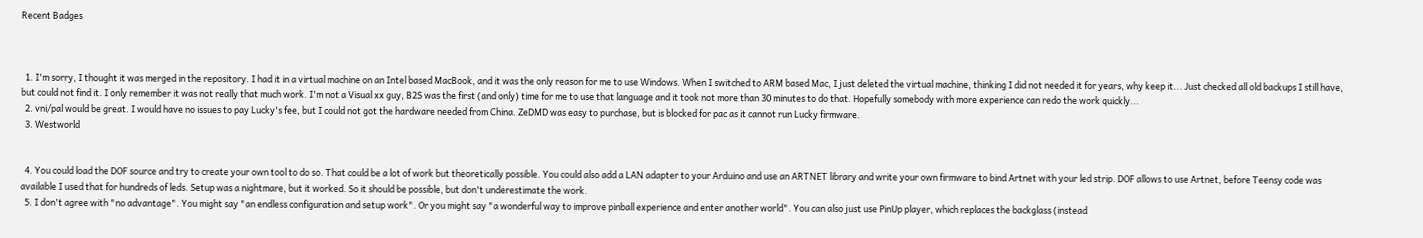Recent Badges



  1. I'm sorry, I thought it was merged in the repository. I had it in a virtual machine on an Intel based MacBook, and it was the only reason for me to use Windows. When I switched to ARM based Mac, I just deleted the virtual machine, thinking I did not needed it for years, why keep it... Just checked all old backups I still have, but could not find it. I only remember it was not really that much work. I'm not a Visual xx guy, B2S was the first (and only) time for me to use that language and it took not more than 30 minutes to do that. Hopefully somebody with more experience can redo the work quickly...
  2. vni/pal would be great. I would have no issues to pay Lucky's fee, but I could not got the hardware needed from China. ZeDMD was easy to purchase, but is blocked for pac as it cannot run Lucky firmware.
  3. Westworld


  4. You could load the DOF source and try to create your own tool to do so. That could be a lot of work but theoretically possible. You could also add a LAN adapter to your Arduino and use an ARTNET library and write your own firmware to bind Artnet with your led strip. DOF allows to use Artnet, before Teensy code was available I used that for hundreds of leds. Setup was a nightmare, but it worked. So it should be possible, but don't underestimate the work.
  5. I don't agree with "no advantage". You might say "an endless configuration and setup work". Or you might say "a wonderful way to improve pinball experience and enter another world". You can also just use PinUp player, which replaces the backglass (instead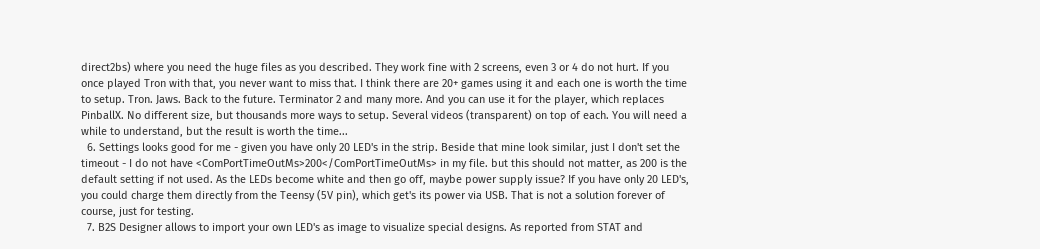direct2bs) where you need the huge files as you described. They work fine with 2 screens, even 3 or 4 do not hurt. If you once played Tron with that, you never want to miss that. I think there are 20+ games using it and each one is worth the time to setup. Tron. Jaws. Back to the future. Terminator 2 and many more. And you can use it for the player, which replaces PinballX. No different size, but thousands more ways to setup. Several videos (transparent) on top of each. You will need a while to understand, but the result is worth the time...
  6. Settings looks good for me - given you have only 20 LED's in the strip. Beside that mine look similar, just I don't set the timeout - I do not have <ComPortTimeOutMs>200</ComPortTimeOutMs> in my file. but this should not matter, as 200 is the default setting if not used. As the LEDs become white and then go off, maybe power supply issue? If you have only 20 LED's, you could charge them directly from the Teensy (5V pin), which get's its power via USB. That is not a solution forever of course, just for testing.
  7. B2S Designer allows to import your own LED's as image to visualize special designs. As reported from STAT and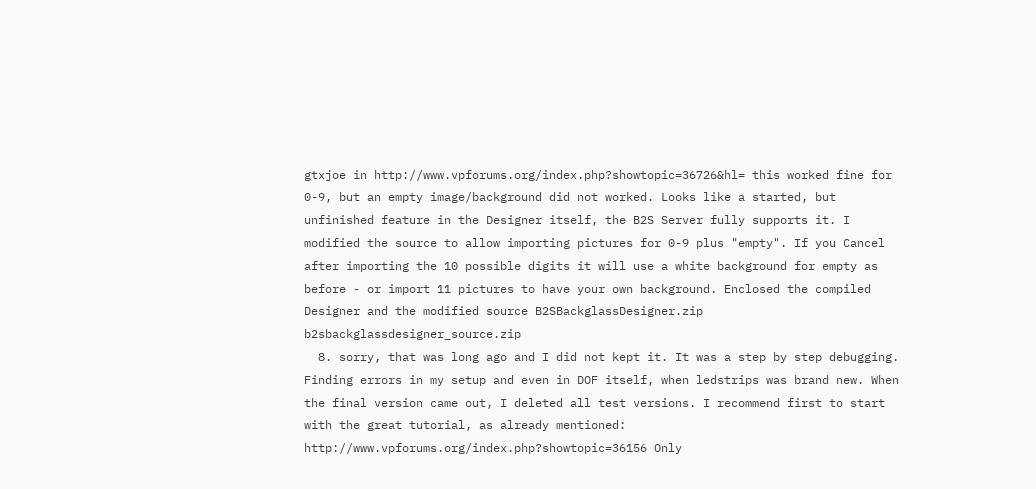gtxjoe in http://www.vpforums.org/index.php?showtopic=36726&hl= this worked fine for 0-9, but an empty image/background did not worked. Looks like a started, but unfinished feature in the Designer itself, the B2S Server fully supports it. I modified the source to allow importing pictures for 0-9 plus "empty". If you Cancel after importing the 10 possible digits it will use a white background for empty as before - or import 11 pictures to have your own background. Enclosed the compiled Designer and the modified source B2SBackglassDesigner.zip b2sbackglassdesigner_source.zip
  8. sorry, that was long ago and I did not kept it. It was a step by step debugging. Finding errors in my setup and even in DOF itself, when ledstrips was brand new. When the final version came out, I deleted all test versions. I recommend first to start with the great tutorial, as already mentioned: http://www.vpforums.org/index.php?showtopic=36156 Only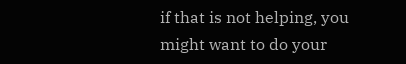if that is not helping, you might want to do your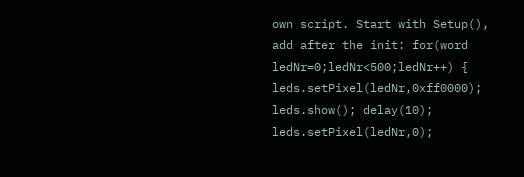own script. Start with Setup(), add after the init: for(word ledNr=0;ledNr<500;ledNr++) { leds.setPixel(ledNr,0xff0000); leds.show(); delay(10); leds.setPixel(ledNr,0);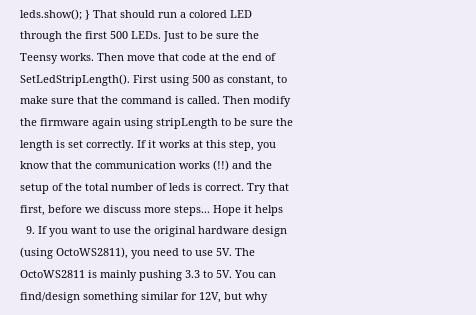leds.show(); } That should run a colored LED through the first 500 LEDs. Just to be sure the Teensy works. Then move that code at the end of SetLedStripLength(). First using 500 as constant, to make sure that the command is called. Then modify the firmware again using stripLength to be sure the length is set correctly. If it works at this step, you know that the communication works (!!) and the setup of the total number of leds is correct. Try that first, before we discuss more steps... Hope it helps
  9. If you want to use the original hardware design (using OctoWS2811), you need to use 5V. The OctoWS2811 is mainly pushing 3.3 to 5V. You can find/design something similar for 12V, but why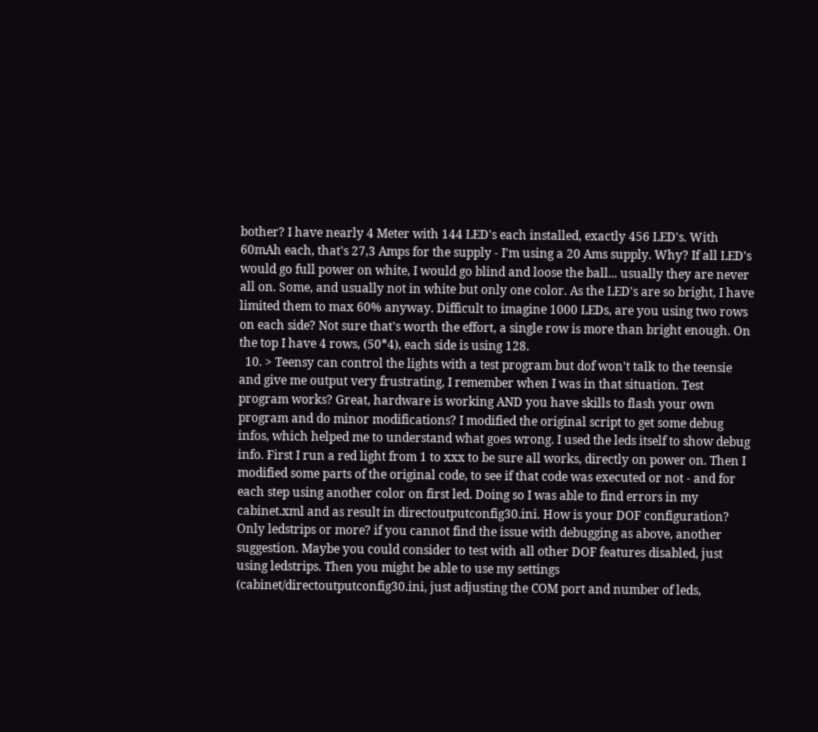bother? I have nearly 4 Meter with 144 LED's each installed, exactly 456 LED's. With 60mAh each, that's 27,3 Amps for the supply - I'm using a 20 Ams supply. Why? If all LED's would go full power on white, I would go blind and loose the ball... usually they are never all on. Some, and usually not in white but only one color. As the LED's are so bright, I have limited them to max 60% anyway. Difficult to imagine 1000 LEDs, are you using two rows on each side? Not sure that's worth the effort, a single row is more than bright enough. On the top I have 4 rows, (50*4), each side is using 128.
  10. > Teensy can control the lights with a test program but dof won't talk to the teensie and give me output very frustrating, I remember when I was in that situation. Test program works? Great, hardware is working AND you have skills to flash your own program and do minor modifications? I modified the original script to get some debug infos, which helped me to understand what goes wrong. I used the leds itself to show debug info. First I run a red light from 1 to xxx to be sure all works, directly on power on. Then I modified some parts of the original code, to see if that code was executed or not - and for each step using another color on first led. Doing so I was able to find errors in my cabinet.xml and as result in directoutputconfig30.ini. How is your DOF configuration? Only ledstrips or more? if you cannot find the issue with debugging as above, another suggestion. Maybe you could consider to test with all other DOF features disabled, just using ledstrips. Then you might be able to use my settings (cabinet/directoutputconfig30.ini, just adjusting the COM port and number of leds,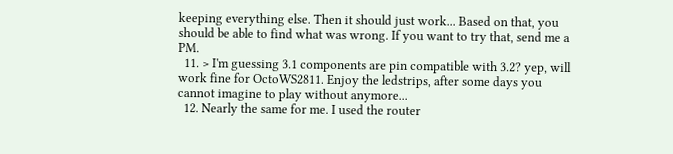keeping everything else. Then it should just work... Based on that, you should be able to find what was wrong. If you want to try that, send me a PM.
  11. > I'm guessing 3.1 components are pin compatible with 3.2? yep, will work fine for OctoWS2811. Enjoy the ledstrips, after some days you cannot imagine to play without anymore...
  12. Nearly the same for me. I used the router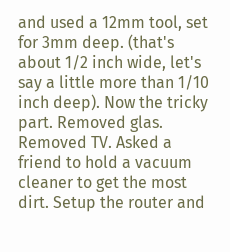and used a 12mm tool, set for 3mm deep. (that's about 1/2 inch wide, let's say a little more than 1/10 inch deep). Now the tricky part. Removed glas. Removed TV. Asked a friend to hold a vacuum cleaner to get the most dirt. Setup the router and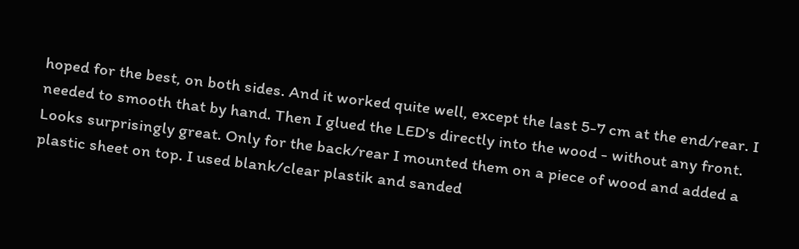hoped for the best, on both sides. And it worked quite well, except the last 5-7 cm at the end/rear. I needed to smooth that by hand. Then I glued the LED's directly into the wood - without any front. Looks surprisingly great. Only for the back/rear I mounted them on a piece of wood and added a plastic sheet on top. I used blank/clear plastik and sanded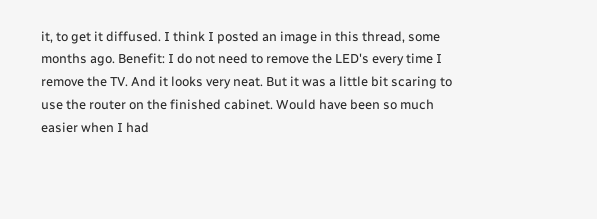it, to get it diffused. I think I posted an image in this thread, some months ago. Benefit: I do not need to remove the LED's every time I remove the TV. And it looks very neat. But it was a little bit scaring to use the router on the finished cabinet. Would have been so much easier when I had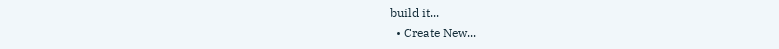build it...
  • Create New...